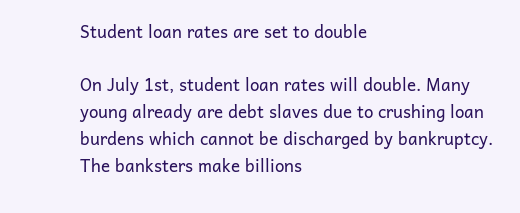Student loan rates are set to double

On July 1st, student loan rates will double. Many young already are debt slaves due to crushing loan burdens which cannot be discharged by bankruptcy. The banksters make billions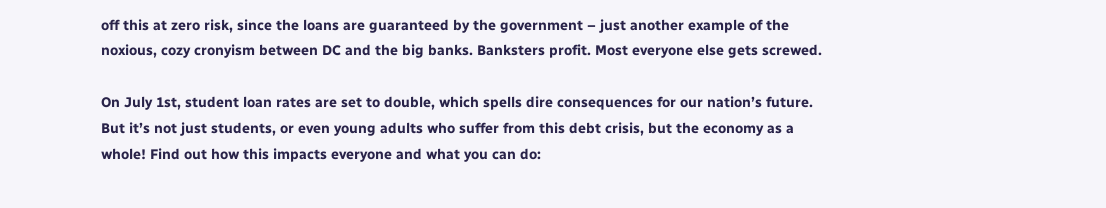off this at zero risk, since the loans are guaranteed by the government – just another example of the noxious, cozy cronyism between DC and the big banks. Banksters profit. Most everyone else gets screwed.

On July 1st, student loan rates are set to double, which spells dire consequences for our nation’s future. But it’s not just students, or even young adults who suffer from this debt crisis, but the economy as a whole! Find out how this impacts everyone and what you can do: